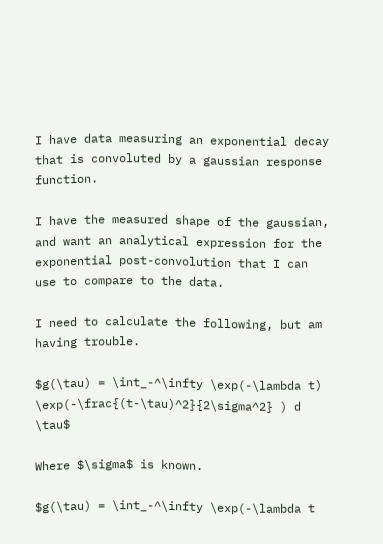I have data measuring an exponential decay that is convoluted by a gaussian response function.

I have the measured shape of the gaussian, and want an analytical expression for the exponential post-convolution that I can use to compare to the data.

I need to calculate the following, but am having trouble.

$g(\tau) = \int_-^\infty \exp(-\lambda t) \exp(-\frac{(t-\tau)^2}{2\sigma^2} ) d \tau$

Where $\sigma$ is known.

$g(\tau) = \int_-^\infty \exp(-\lambda t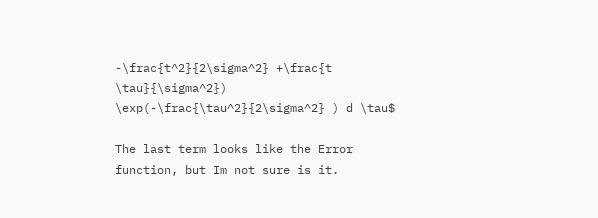-\frac{t^2}{2\sigma^2} +\frac{t \tau}{\sigma^2}) \exp(-\frac{\tau^2}{2\sigma^2} ) d \tau$

The last term looks like the Error function, but Im not sure is it.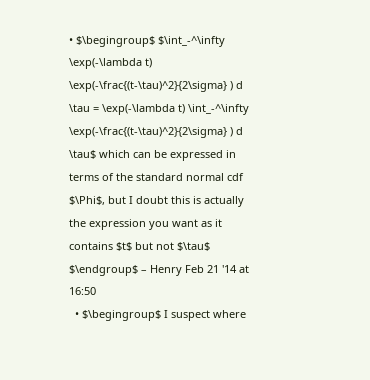• $\begingroup$ $\int_-^\infty \exp(-\lambda t) \exp(-\frac{(t-\tau)^2}{2\sigma} ) d \tau = \exp(-\lambda t) \int_-^\infty \exp(-\frac{(t-\tau)^2}{2\sigma} ) d \tau$ which can be expressed in terms of the standard normal cdf $\Phi$, but I doubt this is actually the expression you want as it contains $t$ but not $\tau$ $\endgroup$ – Henry Feb 21 '14 at 16:50
  • $\begingroup$ I suspect where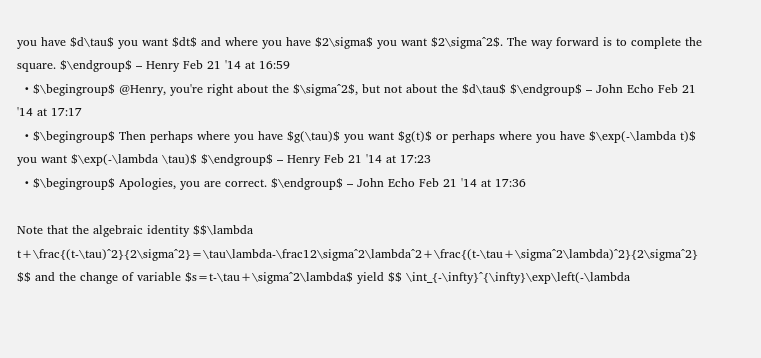you have $d\tau$ you want $dt$ and where you have $2\sigma$ you want $2\sigma^2$. The way forward is to complete the square. $\endgroup$ – Henry Feb 21 '14 at 16:59
  • $\begingroup$ @Henry, you're right about the $\sigma^2$, but not about the $d\tau$ $\endgroup$ – John Echo Feb 21 '14 at 17:17
  • $\begingroup$ Then perhaps where you have $g(\tau)$ you want $g(t)$ or perhaps where you have $\exp(-\lambda t)$ you want $\exp(-\lambda \tau)$ $\endgroup$ – Henry Feb 21 '14 at 17:23
  • $\begingroup$ Apologies, you are correct. $\endgroup$ – John Echo Feb 21 '14 at 17:36

Note that the algebraic identity $$\lambda t+\frac{(t-\tau)^2}{2\sigma^2}=\tau\lambda-\frac12\sigma^2\lambda^2+\frac{(t-\tau+\sigma^2\lambda)^2}{2\sigma^2} $$ and the change of variable $s=t-\tau+\sigma^2\lambda$ yield $$ \int_{-\infty}^{\infty}\exp\left(-\lambda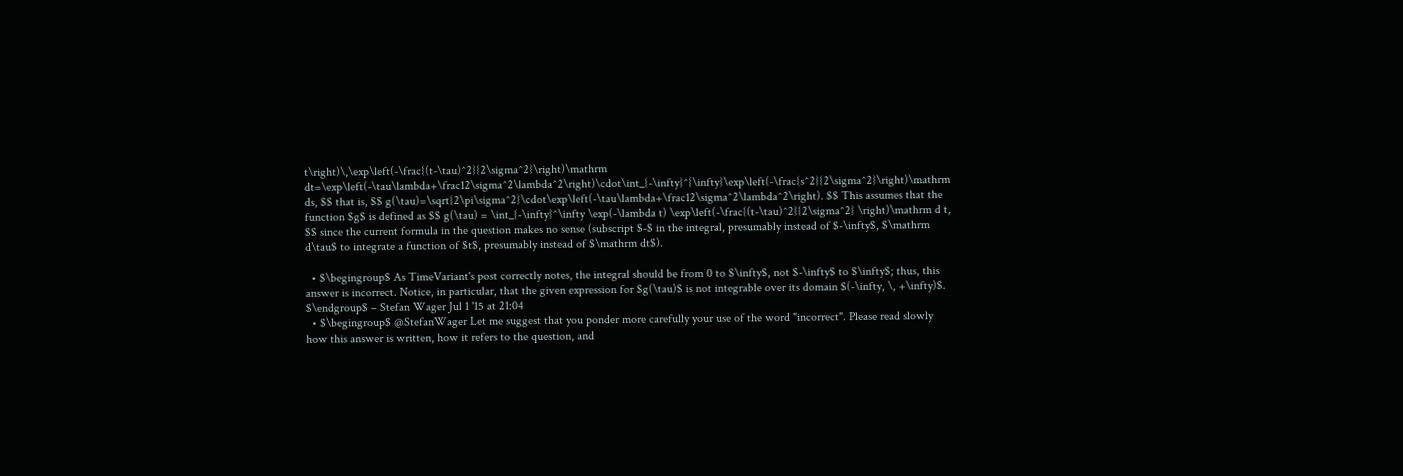t\right)\,\exp\left(-\frac{(t-\tau)^2}{2\sigma^2}\right)\mathrm dt=\exp\left(-\tau\lambda+\frac12\sigma^2\lambda^2\right)\cdot\int_{-\infty}^{\infty}\exp\left(-\frac{s^2}{2\sigma^2}\right)\mathrm ds, $$ that is, $$ g(\tau)=\sqrt{2\pi\sigma^2}\cdot\exp\left(-\tau\lambda+\frac12\sigma^2\lambda^2\right). $$ This assumes that the function $g$ is defined as $$ g(\tau) = \int_{-\infty}^\infty \exp(-\lambda t) \exp\left(-\frac{(t-\tau)^2}{2\sigma^2} \right)\mathrm d t, $$ since the current formula in the question makes no sense (subscript $-$ in the integral, presumably instead of $-\infty$, $\mathrm d\tau$ to integrate a function of $t$, presumably instead of $\mathrm dt$).

  • $\begingroup$ As TimeVariant's post correctly notes, the integral should be from 0 to $\infty$, not $-\infty$ to $\infty$; thus, this answer is incorrect. Notice, in particular, that the given expression for $g(\tau)$ is not integrable over its domain $(-\infty, \, +\infty)$. $\endgroup$ – Stefan Wager Jul 1 '15 at 21:04
  • $\begingroup$ @StefanWager Let me suggest that you ponder more carefully your use of the word "incorrect". Please read slowly how this answer is written, how it refers to the question, and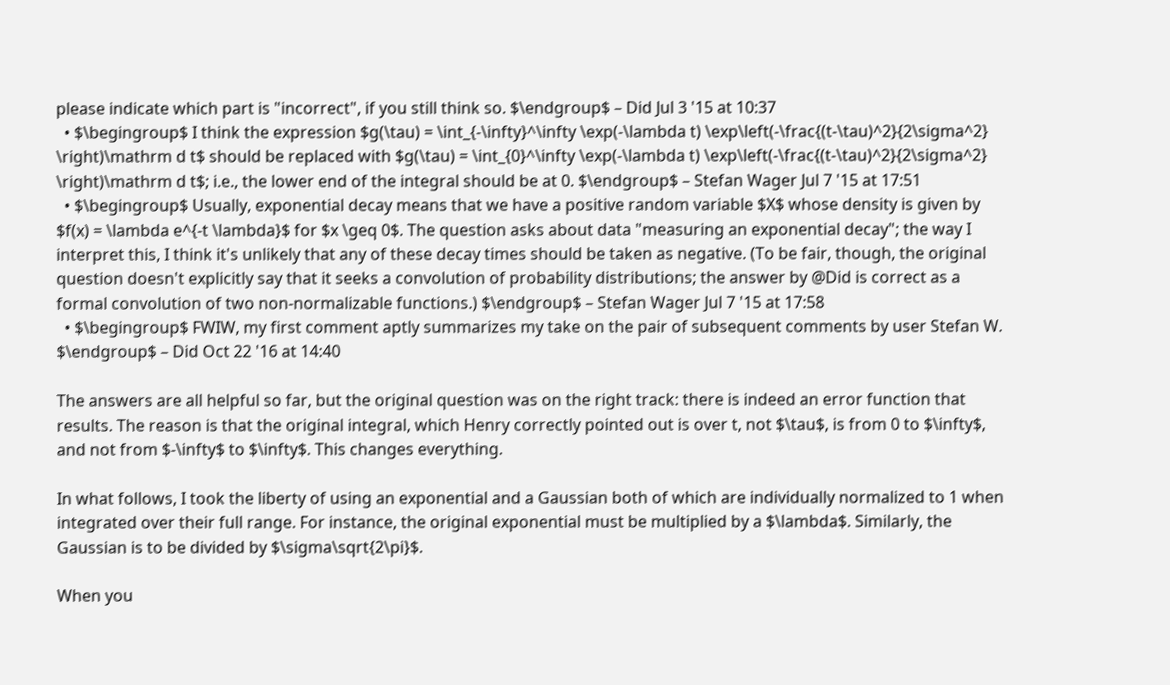please indicate which part is "incorrect", if you still think so. $\endgroup$ – Did Jul 3 '15 at 10:37
  • $\begingroup$ I think the expression $g(\tau) = \int_{-\infty}^\infty \exp(-\lambda t) \exp\left(-\frac{(t-\tau)^2}{2\sigma^2} \right)\mathrm d t$ should be replaced with $g(\tau) = \int_{0}^\infty \exp(-\lambda t) \exp\left(-\frac{(t-\tau)^2}{2\sigma^2} \right)\mathrm d t$; i.e., the lower end of the integral should be at 0. $\endgroup$ – Stefan Wager Jul 7 '15 at 17:51
  • $\begingroup$ Usually, exponential decay means that we have a positive random variable $X$ whose density is given by $f(x) = \lambda e^{-t \lambda}$ for $x \geq 0$. The question asks about data "measuring an exponential decay"; the way I interpret this, I think it's unlikely that any of these decay times should be taken as negative. (To be fair, though, the original question doesn't explicitly say that it seeks a convolution of probability distributions; the answer by @Did is correct as a formal convolution of two non-normalizable functions.) $\endgroup$ – Stefan Wager Jul 7 '15 at 17:58
  • $\begingroup$ FWIW, my first comment aptly summarizes my take on the pair of subsequent comments by user Stefan W. $\endgroup$ – Did Oct 22 '16 at 14:40

The answers are all helpful so far, but the original question was on the right track: there is indeed an error function that results. The reason is that the original integral, which Henry correctly pointed out is over t, not $\tau$, is from 0 to $\infty$, and not from $-\infty$ to $\infty$. This changes everything.

In what follows, I took the liberty of using an exponential and a Gaussian both of which are individually normalized to 1 when integrated over their full range. For instance, the original exponential must be multiplied by a $\lambda$. Similarly, the Gaussian is to be divided by $\sigma\sqrt{2\pi}$.

When you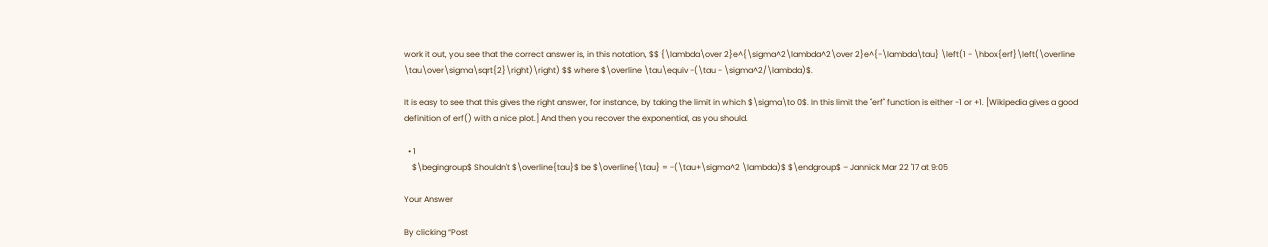work it out, you see that the correct answer is, in this notation, $$ {\lambda\over 2}e^{\sigma^2\lambda^2\over 2}e^{-\lambda\tau} \left(1 - \hbox{erf}\left(\overline \tau\over\sigma\sqrt{2}\right)\right) $$ where $\overline \tau\equiv -(\tau - \sigma^2/\lambda)$.

It is easy to see that this gives the right answer, for instance, by taking the limit in which $\sigma\to 0$. In this limit the "erf" function is either -1 or +1. [Wikipedia gives a good definition of erf() with a nice plot.] And then you recover the exponential, as you should.

  • 1
    $\begingroup$ Shouldn't $\overline{tau}$ be $\overline{\tau} = -(\tau+\sigma^2 \lambda)$ $\endgroup$ – Jannick Mar 22 '17 at 9:05

Your Answer

By clicking “Post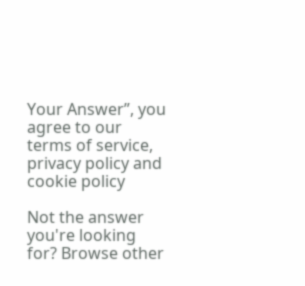Your Answer”, you agree to our terms of service, privacy policy and cookie policy

Not the answer you're looking for? Browse other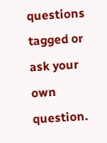questions tagged or ask your own question.